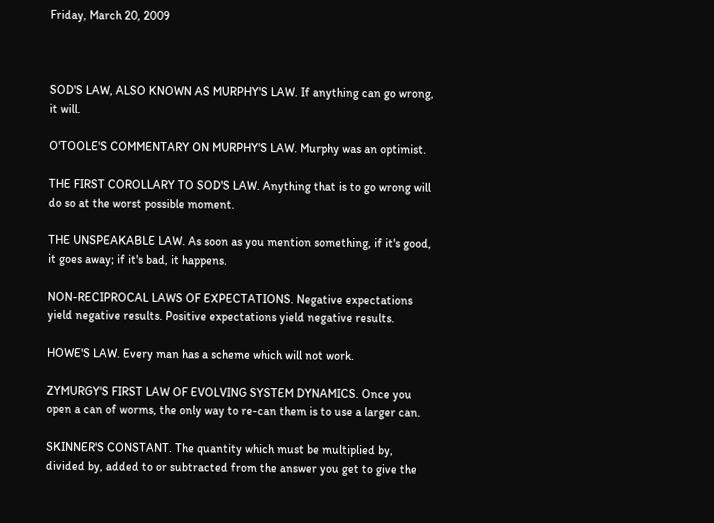Friday, March 20, 2009



SOD'S LAW, ALSO KNOWN AS MURPHY'S LAW. If anything can go wrong, it will.

O'TOOLE'S COMMENTARY ON MURPHY'S LAW. Murphy was an optimist.

THE FIRST COROLLARY TO SOD'S LAW. Anything that is to go wrong will do so at the worst possible moment.

THE UNSPEAKABLE LAW. As soon as you mention something, if it's good, it goes away; if it's bad, it happens.

NON-RECIPROCAL LAWS OF EXPECTATIONS. Negative expectations yield negative results. Positive expectations yield negative results.

HOWE'S LAW. Every man has a scheme which will not work.

ZYMURGY'S FIRST LAW OF EVOLVING SYSTEM DYNAMICS. Once you open a can of worms, the only way to re-can them is to use a larger can.

SKINNER'S CONSTANT. The quantity which must be multiplied by, divided by, added to or subtracted from the answer you get to give the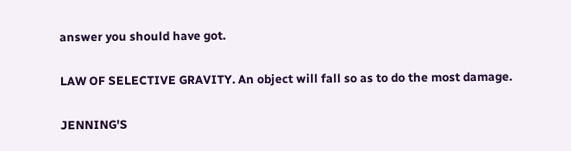answer you should have got.

LAW OF SELECTIVE GRAVITY. An object will fall so as to do the most damage.

JENNING'S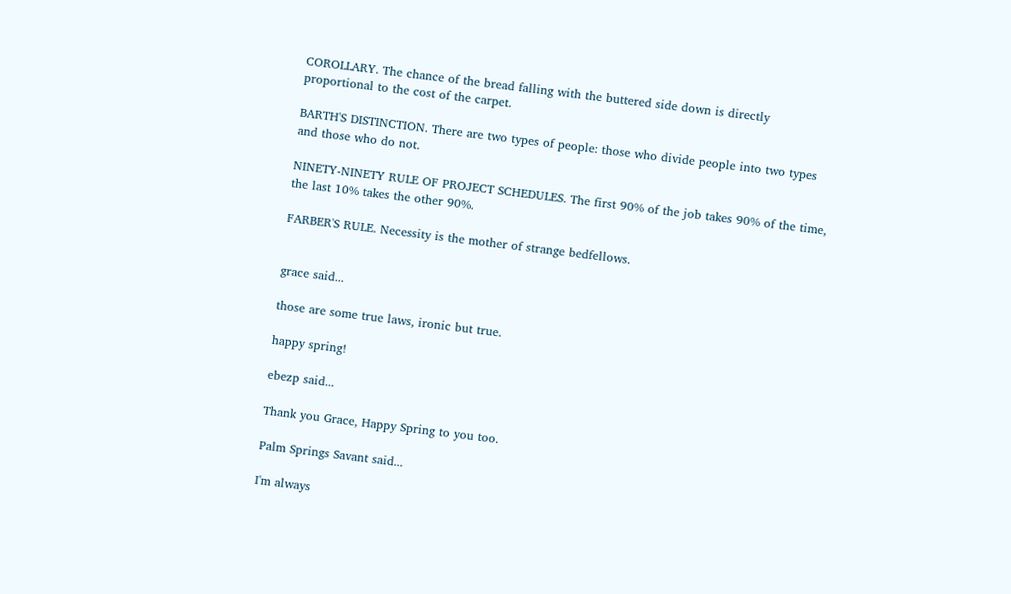COROLLARY. The chance of the bread falling with the buttered side down is directly proportional to the cost of the carpet.

BARTH'S DISTINCTION. There are two types of people: those who divide people into two types and those who do not.

NINETY-NINETY RULE OF PROJECT SCHEDULES. The first 90% of the job takes 90% of the time, the last 10% takes the other 90%.

FARBER'S RULE. Necessity is the mother of strange bedfellows.


grace said...

those are some true laws, ironic but true.

happy spring!

ebezp said...

Thank you Grace, Happy Spring to you too.

Palm Springs Savant said...

I'm always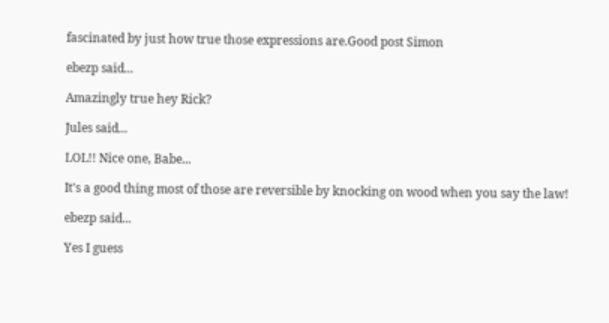fascinated by just how true those expressions are.Good post Simon

ebezp said...

Amazingly true hey Rick?

Jules said...

LOL!! Nice one, Babe...

It's a good thing most of those are reversible by knocking on wood when you say the law!

ebezp said...

Yes I guess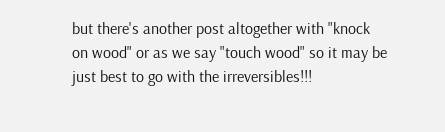but there's another post altogether with "knock on wood" or as we say "touch wood" so it may be just best to go with the irreversibles!!!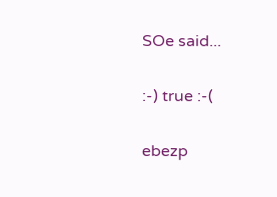SOe said...

:-) true :-(

ebezp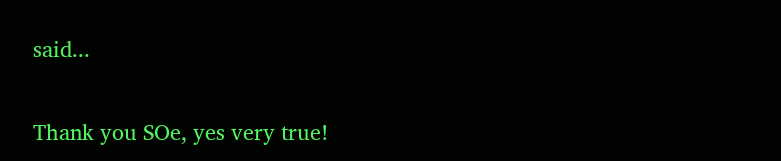said...

Thank you SOe, yes very true!